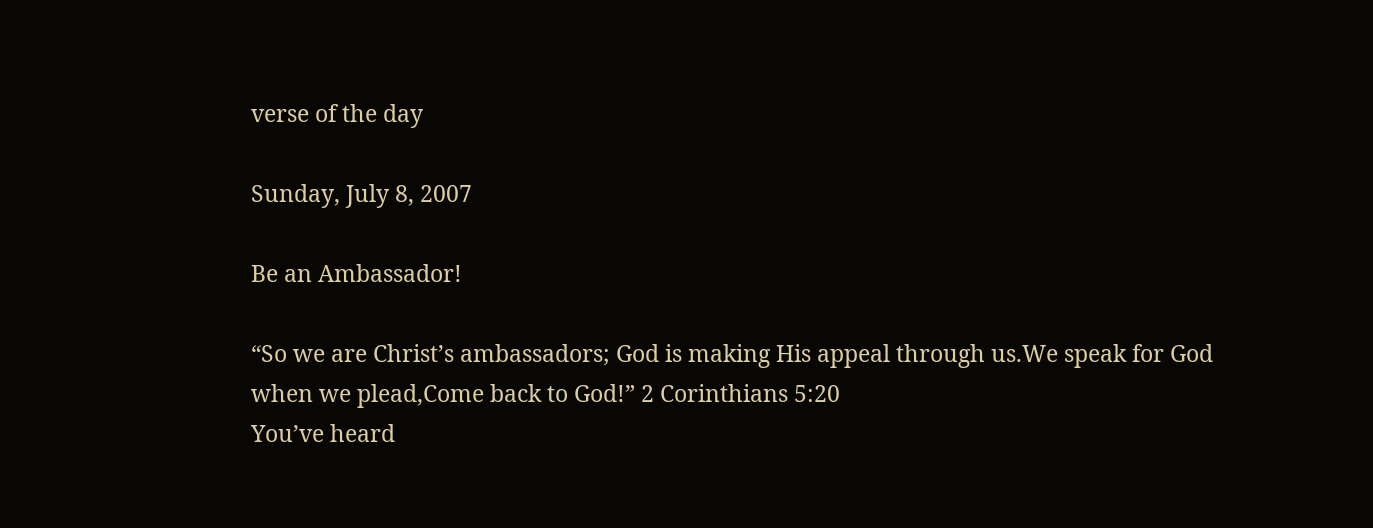verse of the day

Sunday, July 8, 2007

Be an Ambassador!

“So we are Christ’s ambassadors; God is making His appeal through us.We speak for God when we plead,Come back to God!” 2 Corinthians 5:20
You’ve heard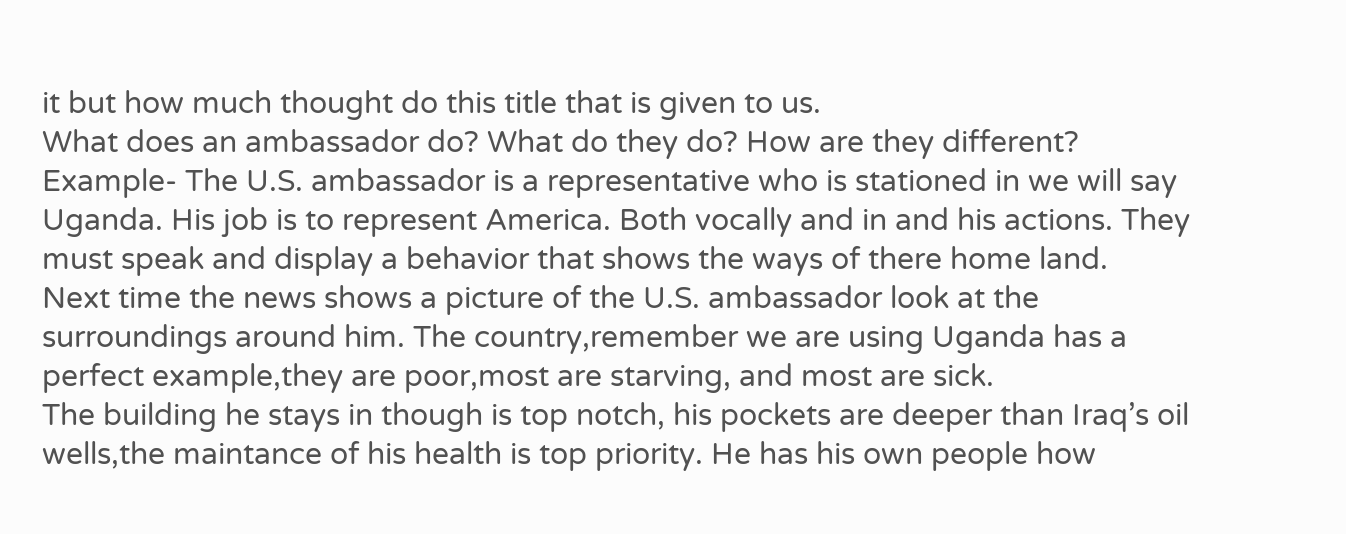it but how much thought do this title that is given to us.
What does an ambassador do? What do they do? How are they different?
Example- The U.S. ambassador is a representative who is stationed in we will say Uganda. His job is to represent America. Both vocally and in and his actions. They must speak and display a behavior that shows the ways of there home land.
Next time the news shows a picture of the U.S. ambassador look at the surroundings around him. The country,remember we are using Uganda has a perfect example,they are poor,most are starving, and most are sick.
The building he stays in though is top notch, his pockets are deeper than Iraq’s oil wells,the maintance of his health is top priority. He has his own people how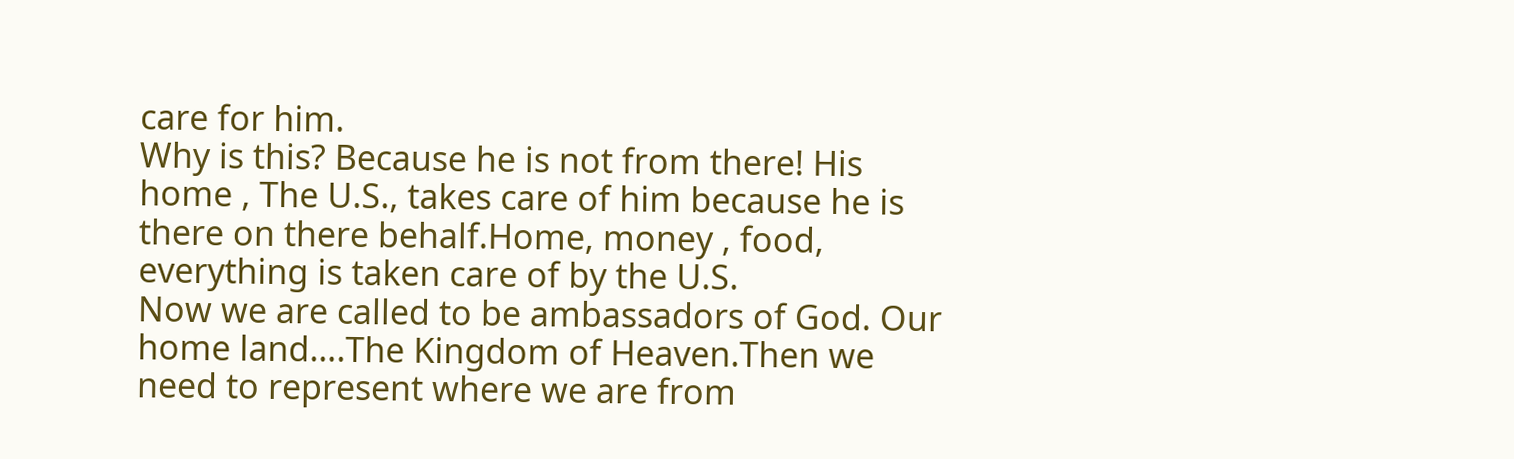care for him.
Why is this? Because he is not from there! His home , The U.S., takes care of him because he is there on there behalf.Home, money , food, everything is taken care of by the U.S.
Now we are called to be ambassadors of God. Our home land….The Kingdom of Heaven.Then we need to represent where we are from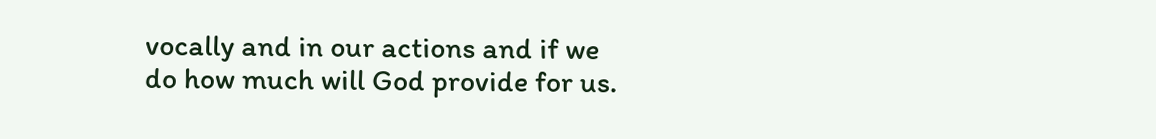vocally and in our actions and if we do how much will God provide for us.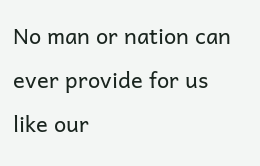No man or nation can ever provide for us like our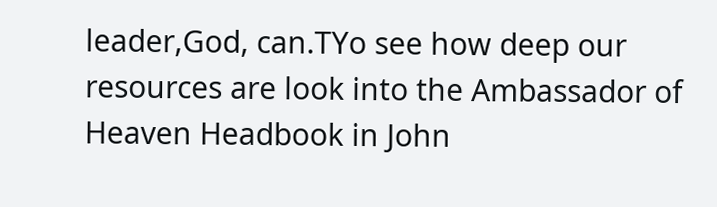leader,God, can.TYo see how deep our resources are look into the Ambassador of Heaven Headbook in John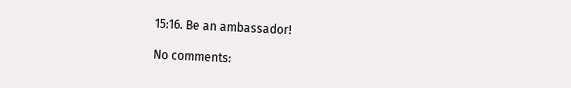15:16. Be an ambassador!

No comments: